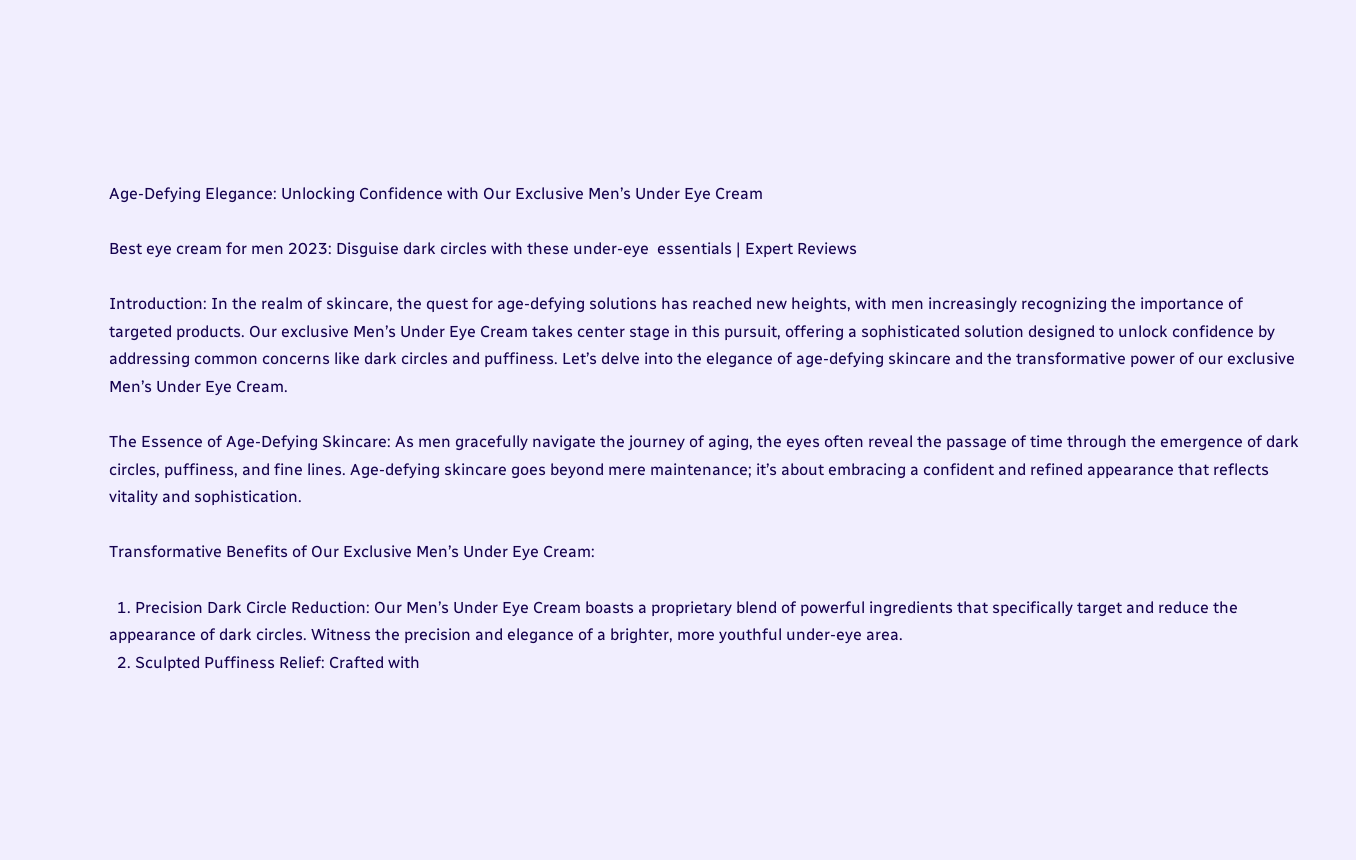Age-Defying Elegance: Unlocking Confidence with Our Exclusive Men’s Under Eye Cream

Best eye cream for men 2023: Disguise dark circles with these under-eye  essentials | Expert Reviews

Introduction: In the realm of skincare, the quest for age-defying solutions has reached new heights, with men increasingly recognizing the importance of targeted products. Our exclusive Men’s Under Eye Cream takes center stage in this pursuit, offering a sophisticated solution designed to unlock confidence by addressing common concerns like dark circles and puffiness. Let’s delve into the elegance of age-defying skincare and the transformative power of our exclusive Men’s Under Eye Cream.

The Essence of Age-Defying Skincare: As men gracefully navigate the journey of aging, the eyes often reveal the passage of time through the emergence of dark circles, puffiness, and fine lines. Age-defying skincare goes beyond mere maintenance; it’s about embracing a confident and refined appearance that reflects vitality and sophistication.

Transformative Benefits of Our Exclusive Men’s Under Eye Cream:

  1. Precision Dark Circle Reduction: Our Men’s Under Eye Cream boasts a proprietary blend of powerful ingredients that specifically target and reduce the appearance of dark circles. Witness the precision and elegance of a brighter, more youthful under-eye area.
  2. Sculpted Puffiness Relief: Crafted with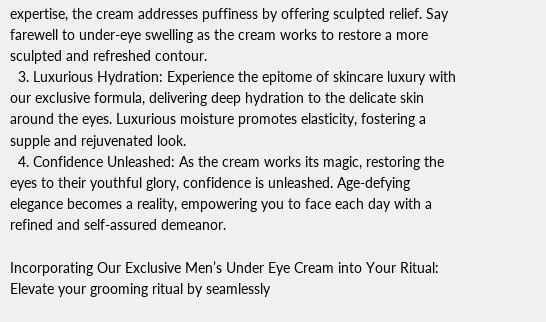expertise, the cream addresses puffiness by offering sculpted relief. Say farewell to under-eye swelling as the cream works to restore a more sculpted and refreshed contour.
  3. Luxurious Hydration: Experience the epitome of skincare luxury with our exclusive formula, delivering deep hydration to the delicate skin around the eyes. Luxurious moisture promotes elasticity, fostering a supple and rejuvenated look.
  4. Confidence Unleashed: As the cream works its magic, restoring the eyes to their youthful glory, confidence is unleashed. Age-defying elegance becomes a reality, empowering you to face each day with a refined and self-assured demeanor.

Incorporating Our Exclusive Men’s Under Eye Cream into Your Ritual: Elevate your grooming ritual by seamlessly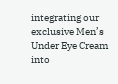integrating our exclusive Men’s Under Eye Cream into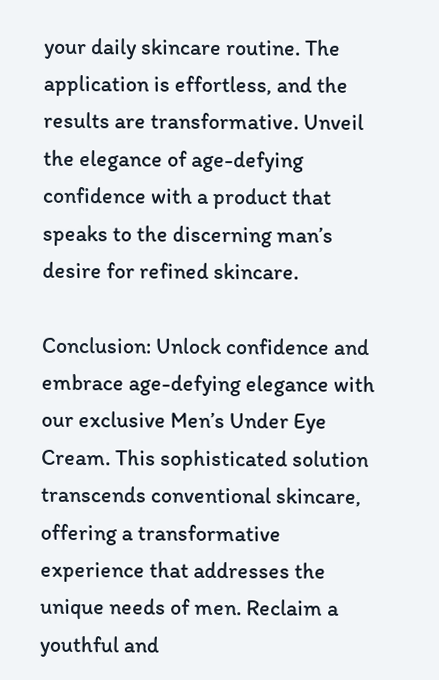your daily skincare routine. The application is effortless, and the results are transformative. Unveil the elegance of age-defying confidence with a product that speaks to the discerning man’s desire for refined skincare.

Conclusion: Unlock confidence and embrace age-defying elegance with our exclusive Men’s Under Eye Cream. This sophisticated solution transcends conventional skincare, offering a transformative experience that addresses the unique needs of men. Reclaim a youthful and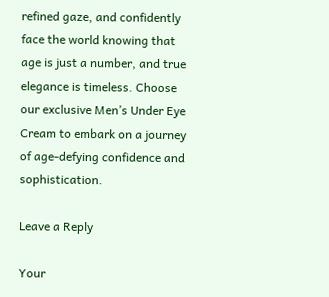refined gaze, and confidently face the world knowing that age is just a number, and true elegance is timeless. Choose our exclusive Men’s Under Eye Cream to embark on a journey of age-defying confidence and sophistication.

Leave a Reply

Your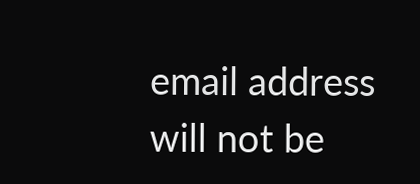email address will not be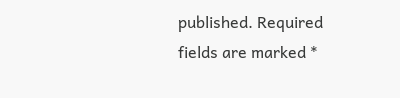published. Required fields are marked *